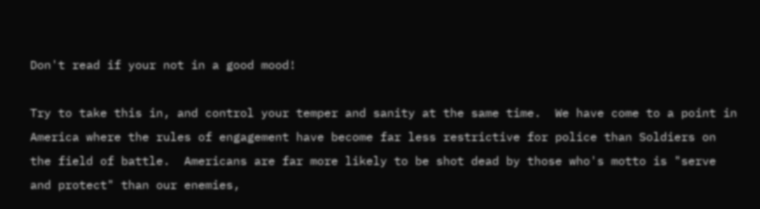Don't read if your not in a good mood!

Try to take this in, and control your temper and sanity at the same time.  We have come to a point in America where the rules of engagement have become far less restrictive for police than Soldiers on the field of battle.  Americans are far more likely to be shot dead by those who's motto is "serve and protect" than our enemies,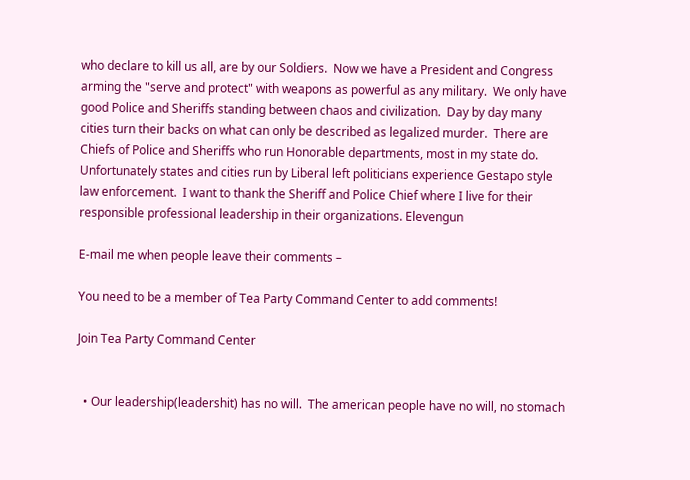who declare to kill us all, are by our Soldiers.  Now we have a President and Congress arming the "serve and protect" with weapons as powerful as any military.  We only have good Police and Sheriffs standing between chaos and civilization.  Day by day many cities turn their backs on what can only be described as legalized murder.  There are Chiefs of Police and Sheriffs who run Honorable departments, most in my state do.  Unfortunately states and cities run by Liberal left politicians experience Gestapo style law enforcement.  I want to thank the Sheriff and Police Chief where I live for their responsible professional leadership in their organizations. Elevengun

E-mail me when people leave their comments –

You need to be a member of Tea Party Command Center to add comments!

Join Tea Party Command Center


  • Our leadership(leadershit) has no will.  The american people have no will, no stomach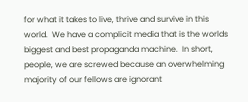for what it takes to live, thrive and survive in this world.  We have a complicit media that is the worlds biggest and best propaganda machine.  In short, people, we are screwed because an overwhelming majority of our fellows are ignorant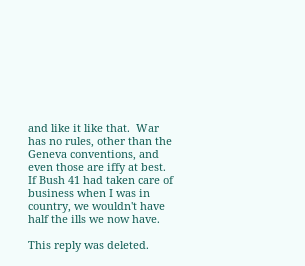and like it like that.  War has no rules, other than the Geneva conventions, and even those are iffy at best.  If Bush 41 had taken care of business when I was in country, we wouldn't have half the ills we now have.

This reply was deleted.